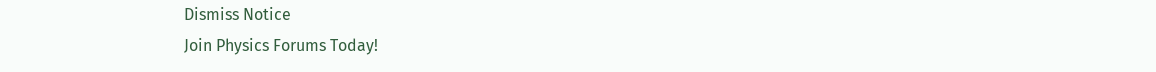Dismiss Notice
Join Physics Forums Today!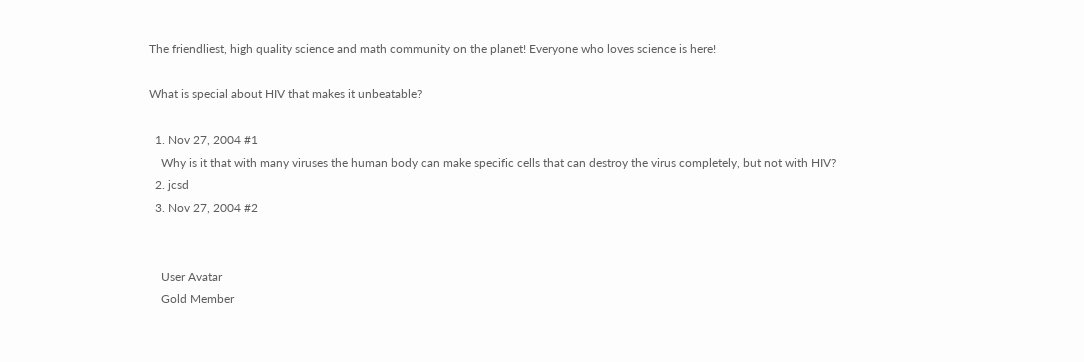The friendliest, high quality science and math community on the planet! Everyone who loves science is here!

What is special about HIV that makes it unbeatable?

  1. Nov 27, 2004 #1
    Why is it that with many viruses the human body can make specific cells that can destroy the virus completely, but not with HIV?
  2. jcsd
  3. Nov 27, 2004 #2


    User Avatar
    Gold Member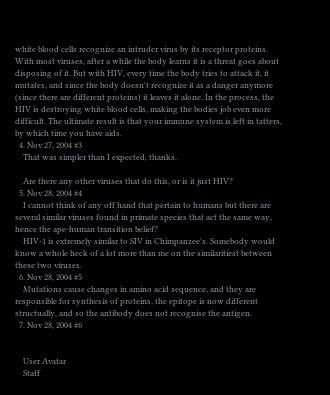white blood cells recognize an intruder virus by its receptor proteins. With most viruses, after a while the body learns it is a threat goes about disposing of it. But with HIV, every time the body tries to attack it, it mutates, and since the body doesn't recognize it as a danger anymore (since there are different proteins) it leaves it alone. In the process, the HIV is destroying white blood cells, making the bodies job even more difficult. The ultimate result is that your immune system is left in tatters, by which time you have aids.
  4. Nov 27, 2004 #3
    That was simpler than I expected, thanks.

    Are there any other viruses that do this, or is it just HIV?
  5. Nov 28, 2004 #4
    I cannot think of any off hand that pertain to humans but there are several similar viruses found in primate species that act the same way, hence the ape-human transition belief?
    HIV-1 is extremely similar to SIV in Chimpanzee's. Somebody would know a whole heck of a lot more than me on the similaritiest between these two viruses.
  6. Nov 28, 2004 #5
    Mutations cause changes in amino acid sequence, and they are responsible for synthesis of proteins, the epitope is now different structually, and so the antibody does not recognise the antigen.
  7. Nov 28, 2004 #6


    User Avatar
    Staff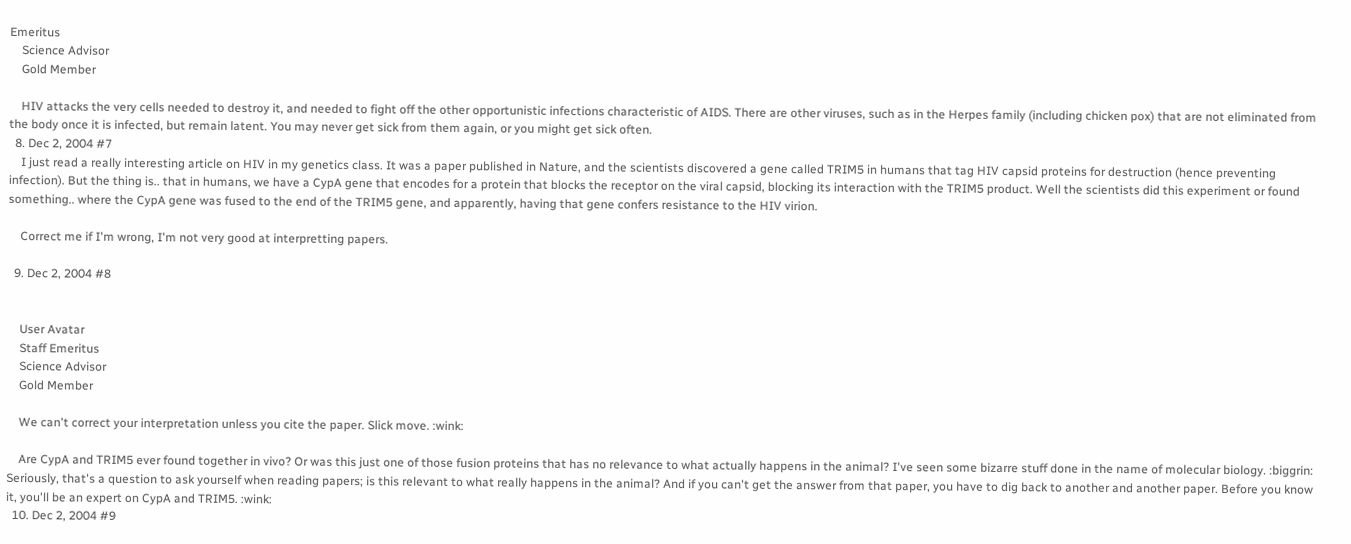Emeritus
    Science Advisor
    Gold Member

    HIV attacks the very cells needed to destroy it, and needed to fight off the other opportunistic infections characteristic of AIDS. There are other viruses, such as in the Herpes family (including chicken pox) that are not eliminated from the body once it is infected, but remain latent. You may never get sick from them again, or you might get sick often.
  8. Dec 2, 2004 #7
    I just read a really interesting article on HIV in my genetics class. It was a paper published in Nature, and the scientists discovered a gene called TRIM5 in humans that tag HIV capsid proteins for destruction (hence preventing infection). But the thing is.. that in humans, we have a CypA gene that encodes for a protein that blocks the receptor on the viral capsid, blocking its interaction with the TRIM5 product. Well the scientists did this experiment or found something.. where the CypA gene was fused to the end of the TRIM5 gene, and apparently, having that gene confers resistance to the HIV virion.

    Correct me if I'm wrong, I'm not very good at interpretting papers.

  9. Dec 2, 2004 #8


    User Avatar
    Staff Emeritus
    Science Advisor
    Gold Member

    We can't correct your interpretation unless you cite the paper. Slick move. :wink:

    Are CypA and TRIM5 ever found together in vivo? Or was this just one of those fusion proteins that has no relevance to what actually happens in the animal? I've seen some bizarre stuff done in the name of molecular biology. :biggrin: Seriously, that's a question to ask yourself when reading papers; is this relevant to what really happens in the animal? And if you can't get the answer from that paper, you have to dig back to another and another paper. Before you know it, you'll be an expert on CypA and TRIM5. :wink:
  10. Dec 2, 2004 #9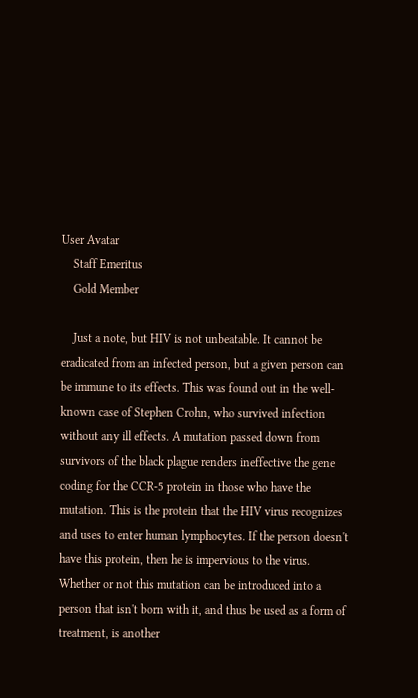User Avatar
    Staff Emeritus
    Gold Member

    Just a note, but HIV is not unbeatable. It cannot be eradicated from an infected person, but a given person can be immune to its effects. This was found out in the well-known case of Stephen Crohn, who survived infection without any ill effects. A mutation passed down from survivors of the black plague renders ineffective the gene coding for the CCR-5 protein in those who have the mutation. This is the protein that the HIV virus recognizes and uses to enter human lymphocytes. If the person doesn't have this protein, then he is impervious to the virus. Whether or not this mutation can be introduced into a person that isn't born with it, and thus be used as a form of treatment, is another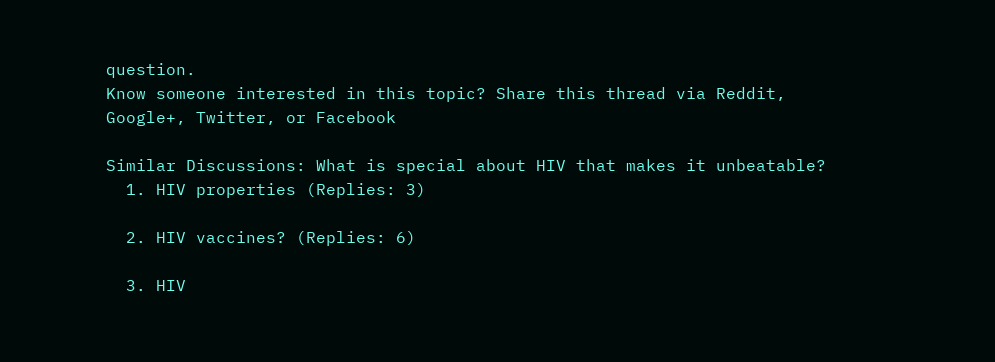question.
Know someone interested in this topic? Share this thread via Reddit, Google+, Twitter, or Facebook

Similar Discussions: What is special about HIV that makes it unbeatable?
  1. HIV properties (Replies: 3)

  2. HIV vaccines? (Replies: 6)

  3. HIV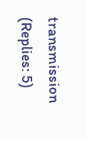transmission (Replies: 5)